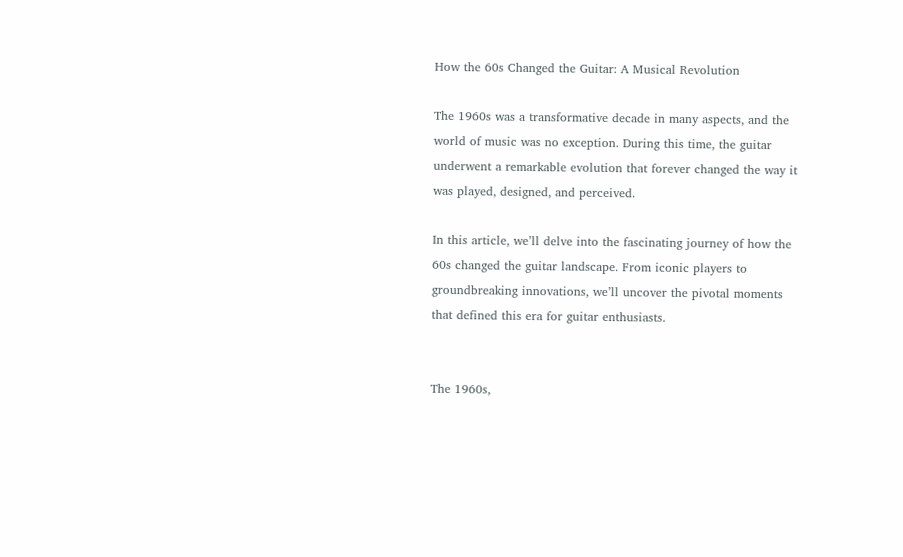How the 60s Changed the Guitar: A Musical Revolution

The 1960s was a transformative decade in many aspects, and the world of music was no exception. During this time, the guitar underwent a remarkable evolution that forever changed the way it was played, designed, and perceived.

In this article, we’ll delve into the fascinating journey of how the 60s changed the guitar landscape. From iconic players to groundbreaking innovations, we’ll uncover the pivotal moments that defined this era for guitar enthusiasts.


The 1960s,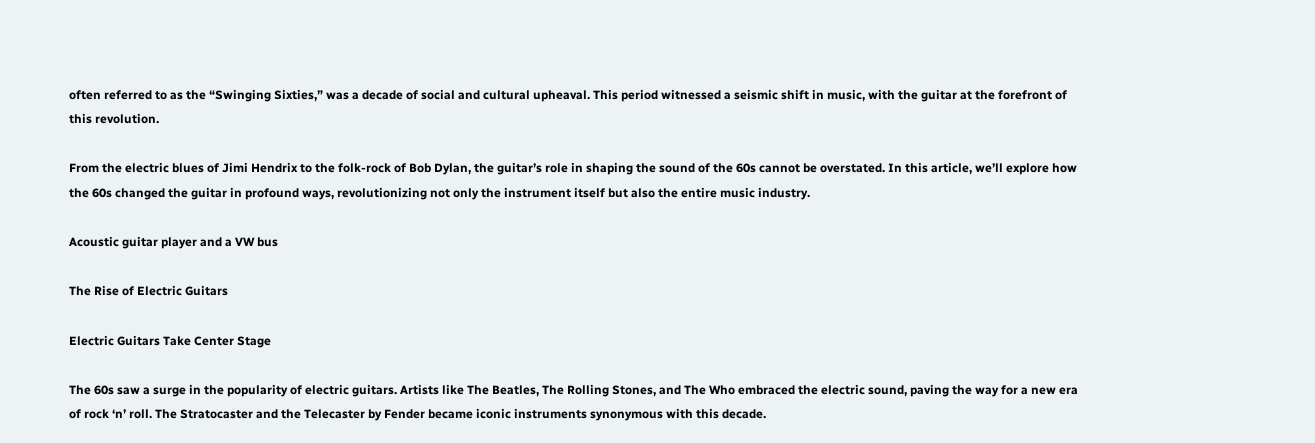often referred to as the “Swinging Sixties,” was a decade of social and cultural upheaval. This period witnessed a seismic shift in music, with the guitar at the forefront of this revolution.

From the electric blues of Jimi Hendrix to the folk-rock of Bob Dylan, the guitar’s role in shaping the sound of the 60s cannot be overstated. In this article, we’ll explore how the 60s changed the guitar in profound ways, revolutionizing not only the instrument itself but also the entire music industry.

Acoustic guitar player and a VW bus

The Rise of Electric Guitars

Electric Guitars Take Center Stage

The 60s saw a surge in the popularity of electric guitars. Artists like The Beatles, The Rolling Stones, and The Who embraced the electric sound, paving the way for a new era of rock ‘n’ roll. The Stratocaster and the Telecaster by Fender became iconic instruments synonymous with this decade.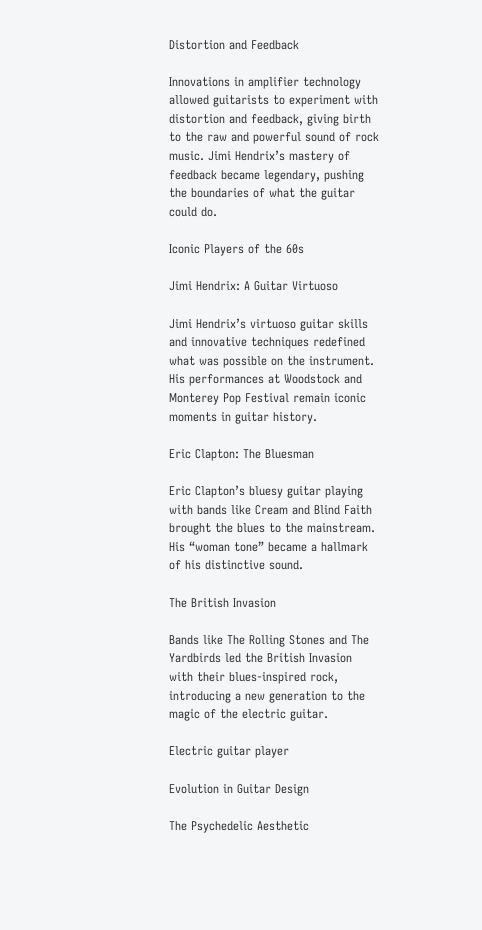Distortion and Feedback

Innovations in amplifier technology allowed guitarists to experiment with distortion and feedback, giving birth to the raw and powerful sound of rock music. Jimi Hendrix’s mastery of feedback became legendary, pushing the boundaries of what the guitar could do.

Iconic Players of the 60s

Jimi Hendrix: A Guitar Virtuoso

Jimi Hendrix’s virtuoso guitar skills and innovative techniques redefined what was possible on the instrument. His performances at Woodstock and Monterey Pop Festival remain iconic moments in guitar history.

Eric Clapton: The Bluesman

Eric Clapton’s bluesy guitar playing with bands like Cream and Blind Faith brought the blues to the mainstream. His “woman tone” became a hallmark of his distinctive sound.

The British Invasion

Bands like The Rolling Stones and The Yardbirds led the British Invasion with their blues-inspired rock, introducing a new generation to the magic of the electric guitar.

Electric guitar player

Evolution in Guitar Design

The Psychedelic Aesthetic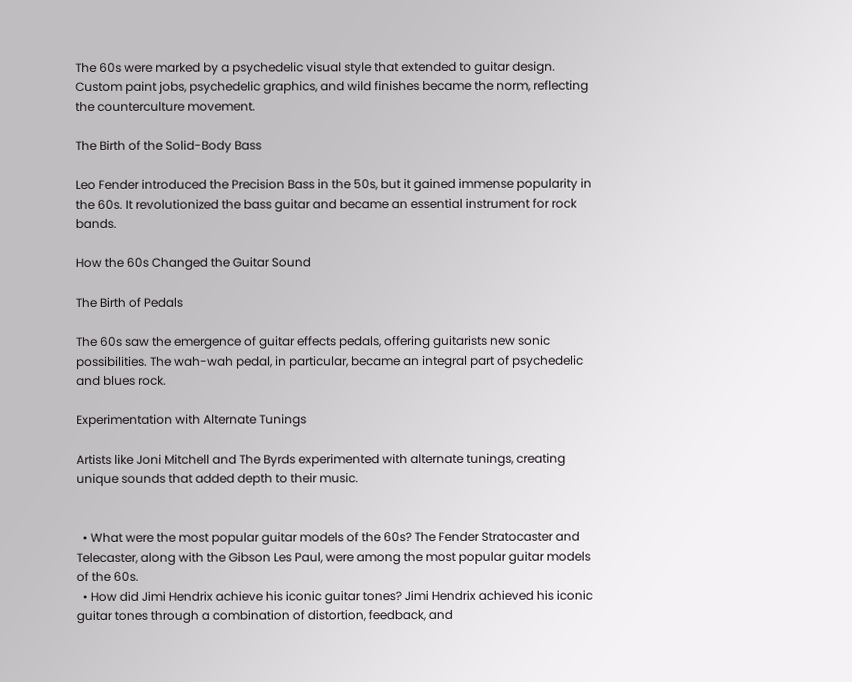The 60s were marked by a psychedelic visual style that extended to guitar design. Custom paint jobs, psychedelic graphics, and wild finishes became the norm, reflecting the counterculture movement.

The Birth of the Solid-Body Bass

Leo Fender introduced the Precision Bass in the 50s, but it gained immense popularity in the 60s. It revolutionized the bass guitar and became an essential instrument for rock bands.

How the 60s Changed the Guitar Sound

The Birth of Pedals

The 60s saw the emergence of guitar effects pedals, offering guitarists new sonic possibilities. The wah-wah pedal, in particular, became an integral part of psychedelic and blues rock.

Experimentation with Alternate Tunings

Artists like Joni Mitchell and The Byrds experimented with alternate tunings, creating unique sounds that added depth to their music.


  • What were the most popular guitar models of the 60s? The Fender Stratocaster and Telecaster, along with the Gibson Les Paul, were among the most popular guitar models of the 60s.
  • How did Jimi Hendrix achieve his iconic guitar tones? Jimi Hendrix achieved his iconic guitar tones through a combination of distortion, feedback, and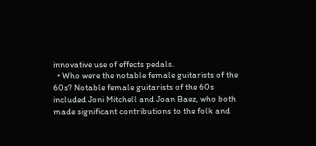innovative use of effects pedals.
  • Who were the notable female guitarists of the 60s? Notable female guitarists of the 60s included Joni Mitchell and Joan Baez, who both made significant contributions to the folk and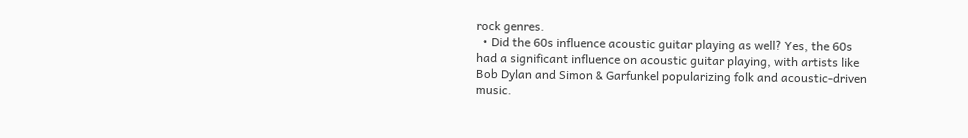rock genres.
  • Did the 60s influence acoustic guitar playing as well? Yes, the 60s had a significant influence on acoustic guitar playing, with artists like Bob Dylan and Simon & Garfunkel popularizing folk and acoustic-driven music.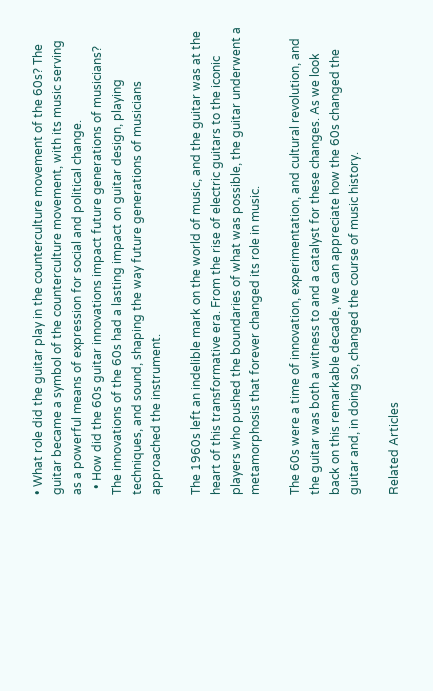• What role did the guitar play in the counterculture movement of the 60s? The guitar became a symbol of the counterculture movement, with its music serving as a powerful means of expression for social and political change.
  • How did the 60s guitar innovations impact future generations of musicians? The innovations of the 60s had a lasting impact on guitar design, playing techniques, and sound, shaping the way future generations of musicians approached the instrument.

The 1960s left an indelible mark on the world of music, and the guitar was at the heart of this transformative era. From the rise of electric guitars to the iconic players who pushed the boundaries of what was possible, the guitar underwent a metamorphosis that forever changed its role in music.

The 60s were a time of innovation, experimentation, and cultural revolution, and the guitar was both a witness to and a catalyst for these changes. As we look back on this remarkable decade, we can appreciate how the 60s changed the guitar and, in doing so, changed the course of music history.

Related Articles